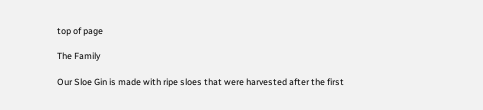top of page

The Family

Our Sloe Gin is made with ripe sloes that were harvested after the first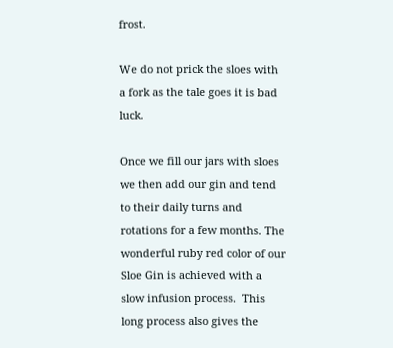frost.

We do not prick the sloes with a fork as the tale goes it is bad luck.

Once we fill our jars with sloes we then add our gin and tend to their daily turns and rotations for a few months. The wonderful ruby red color of our Sloe Gin is achieved with a slow infusion process.  This long process also gives the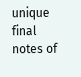unique final notes of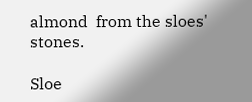almond  from the sloes' stones.

Sloe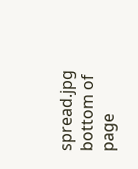spread.jpg
bottom of page